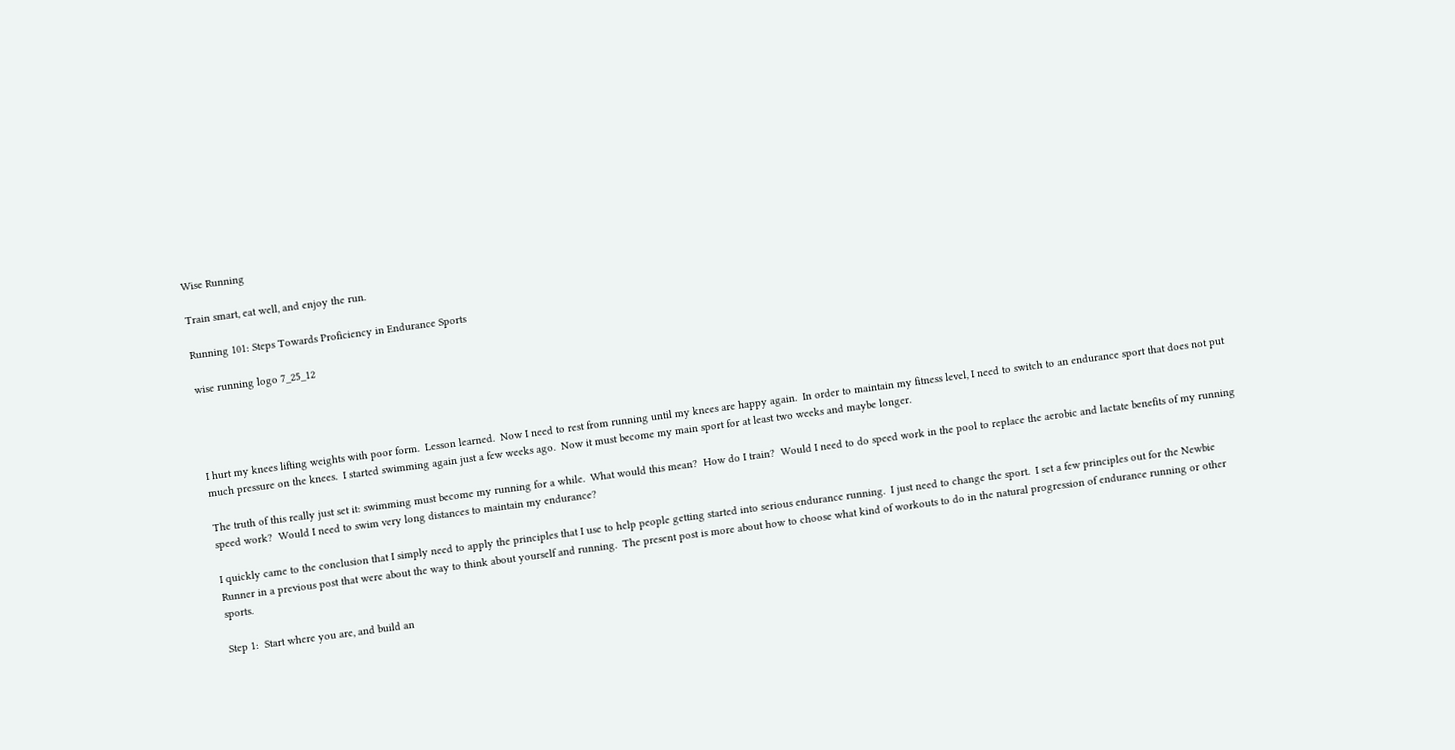Wise Running

Train smart, eat well, and enjoy the run.

Running 101: Steps Towards Proficiency in Endurance Sports

wise running logo 7_25_12




I hurt my knees lifting weights with poor form.  Lesson learned.  Now I need to rest from running until my knees are happy again.  In order to maintain my fitness level, I need to switch to an endurance sport that does not put much pressure on the knees.  I started swimming again just a few weeks ago.  Now it must become my main sport for at least two weeks and maybe longer.

The truth of this really just set it: swimming must become my running for a while.  What would this mean?  How do I train?  Would I need to do speed work in the pool to replace the aerobic and lactate benefits of my running speed work?  Would I need to swim very long distances to maintain my endurance?

I quickly came to the conclusion that I simply need to apply the principles that I use to help people getting started into serious endurance running.  I just need to change the sport.  I set a few principles out for the Newbie Runner in a previous post that were about the way to think about yourself and running.  The present post is more about how to choose what kind of workouts to do in the natural progression of endurance running or other sports.

Step 1:  Start where you are, and build an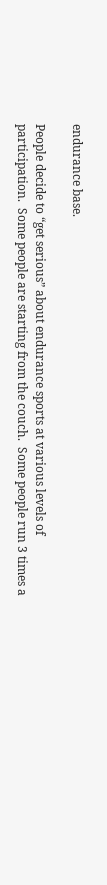endurance base.

People decide to “get serious” about endurance sports at various levels of participation.  Some people are starting from the couch.  Some people run 3 times a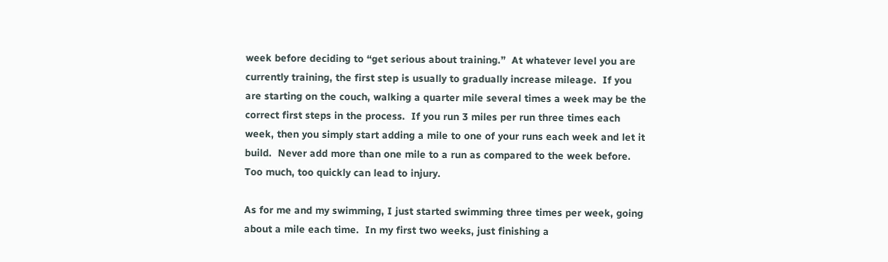week before deciding to “get serious about training.”  At whatever level you are currently training, the first step is usually to gradually increase mileage.  If you are starting on the couch, walking a quarter mile several times a week may be the correct first steps in the process.  If you run 3 miles per run three times each week, then you simply start adding a mile to one of your runs each week and let it build.  Never add more than one mile to a run as compared to the week before.  Too much, too quickly can lead to injury.

As for me and my swimming, I just started swimming three times per week, going about a mile each time.  In my first two weeks, just finishing a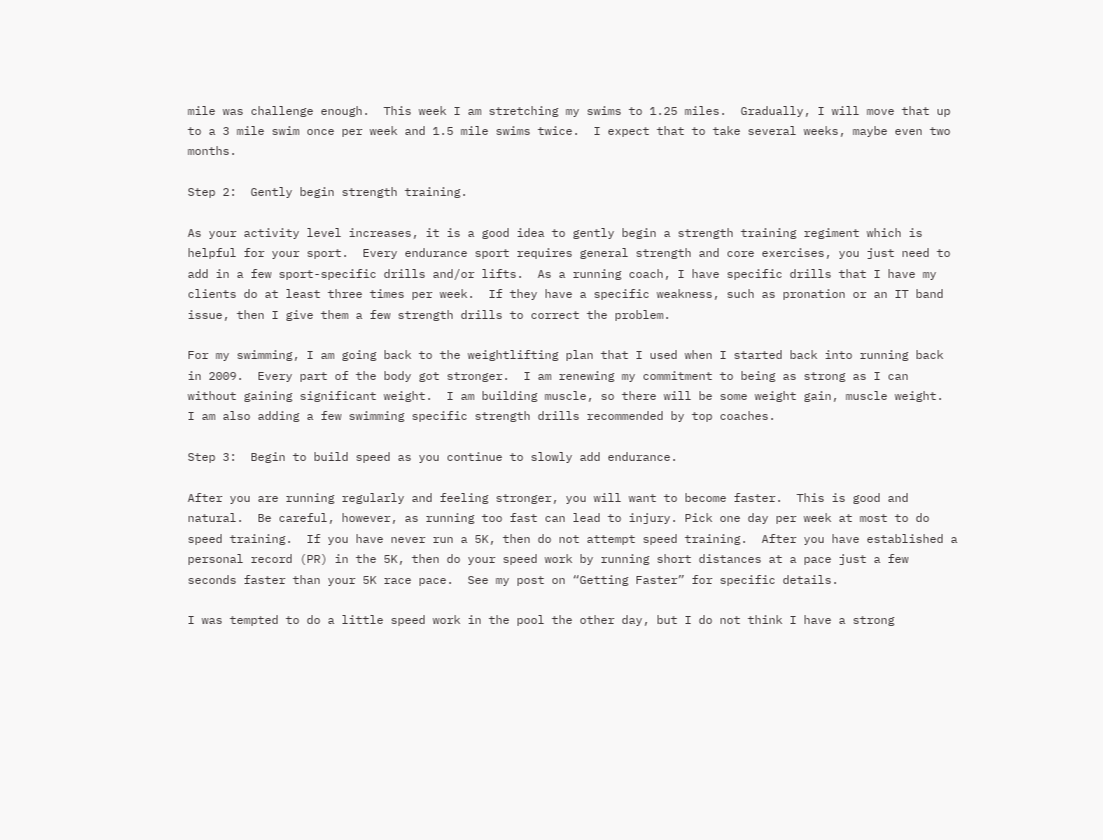mile was challenge enough.  This week I am stretching my swims to 1.25 miles.  Gradually, I will move that up to a 3 mile swim once per week and 1.5 mile swims twice.  I expect that to take several weeks, maybe even two months.

Step 2:  Gently begin strength training.

As your activity level increases, it is a good idea to gently begin a strength training regiment which is helpful for your sport.  Every endurance sport requires general strength and core exercises, you just need to add in a few sport-specific drills and/or lifts.  As a running coach, I have specific drills that I have my clients do at least three times per week.  If they have a specific weakness, such as pronation or an IT band issue, then I give them a few strength drills to correct the problem.

For my swimming, I am going back to the weightlifting plan that I used when I started back into running back in 2009.  Every part of the body got stronger.  I am renewing my commitment to being as strong as I can without gaining significant weight.  I am building muscle, so there will be some weight gain, muscle weight.   I am also adding a few swimming specific strength drills recommended by top coaches.

Step 3:  Begin to build speed as you continue to slowly add endurance.

After you are running regularly and feeling stronger, you will want to become faster.  This is good and natural.  Be careful, however, as running too fast can lead to injury. Pick one day per week at most to do speed training.  If you have never run a 5K, then do not attempt speed training.  After you have established a personal record (PR) in the 5K, then do your speed work by running short distances at a pace just a few seconds faster than your 5K race pace.  See my post on “Getting Faster” for specific details.

I was tempted to do a little speed work in the pool the other day, but I do not think I have a strong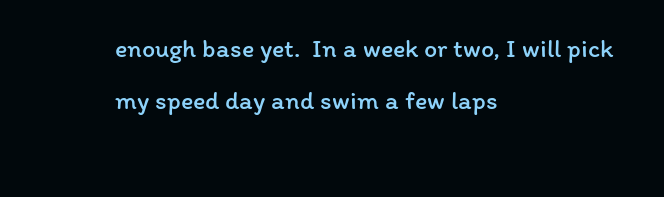enough base yet.  In a week or two, I will pick my speed day and swim a few laps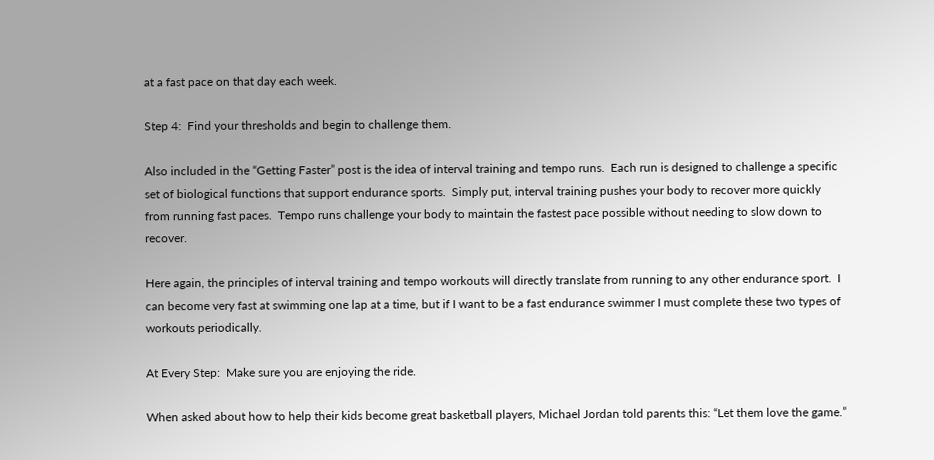at a fast pace on that day each week.

Step 4:  Find your thresholds and begin to challenge them.

Also included in the “Getting Faster” post is the idea of interval training and tempo runs.  Each run is designed to challenge a specific set of biological functions that support endurance sports.  Simply put, interval training pushes your body to recover more quickly from running fast paces.  Tempo runs challenge your body to maintain the fastest pace possible without needing to slow down to recover.

Here again, the principles of interval training and tempo workouts will directly translate from running to any other endurance sport.  I can become very fast at swimming one lap at a time, but if I want to be a fast endurance swimmer I must complete these two types of workouts periodically.

At Every Step:  Make sure you are enjoying the ride.

When asked about how to help their kids become great basketball players, Michael Jordan told parents this: “Let them love the game.”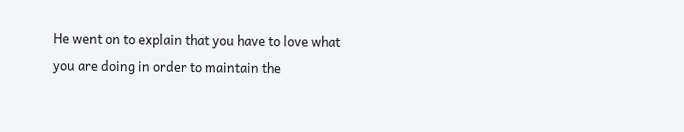He went on to explain that you have to love what you are doing in order to maintain the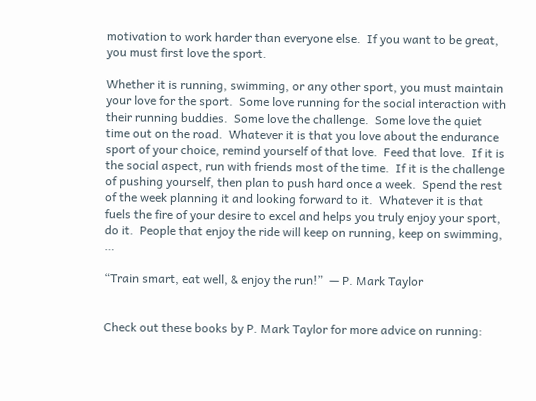motivation to work harder than everyone else.  If you want to be great, you must first love the sport.

Whether it is running, swimming, or any other sport, you must maintain your love for the sport.  Some love running for the social interaction with their running buddies.  Some love the challenge.  Some love the quiet time out on the road.  Whatever it is that you love about the endurance sport of your choice, remind yourself of that love.  Feed that love.  If it is the social aspect, run with friends most of the time.  If it is the challenge of pushing yourself, then plan to push hard once a week.  Spend the rest of the week planning it and looking forward to it.  Whatever it is that fuels the fire of your desire to excel and helps you truly enjoy your sport, do it.  People that enjoy the ride will keep on running, keep on swimming, …

“Train smart, eat well, & enjoy the run!”  — P. Mark Taylor


Check out these books by P. Mark Taylor for more advice on running: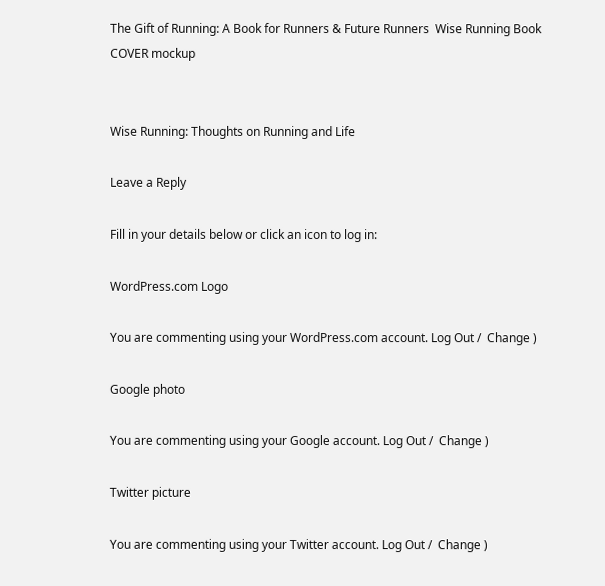The Gift of Running: A Book for Runners & Future Runners  Wise Running Book COVER mockup


Wise Running: Thoughts on Running and Life

Leave a Reply

Fill in your details below or click an icon to log in:

WordPress.com Logo

You are commenting using your WordPress.com account. Log Out /  Change )

Google photo

You are commenting using your Google account. Log Out /  Change )

Twitter picture

You are commenting using your Twitter account. Log Out /  Change )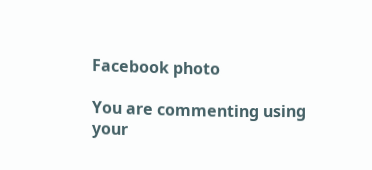Facebook photo

You are commenting using your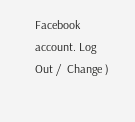Facebook account. Log Out /  Change )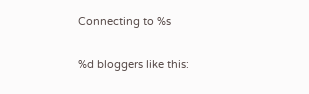Connecting to %s

%d bloggers like this: